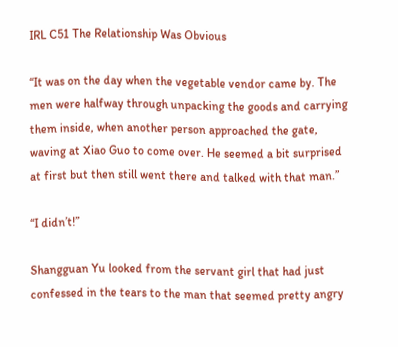IRL C51 The Relationship Was Obvious

“It was on the day when the vegetable vendor came by. The men were halfway through unpacking the goods and carrying them inside, when another person approached the gate, waving at Xiao Guo to come over. He seemed a bit surprised at first but then still went there and talked with that man.”

“I didn’t!”

Shangguan Yu looked from the servant girl that had just confessed in the tears to the man that seemed pretty angry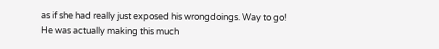as if she had really just exposed his wrongdoings. Way to go! He was actually making this much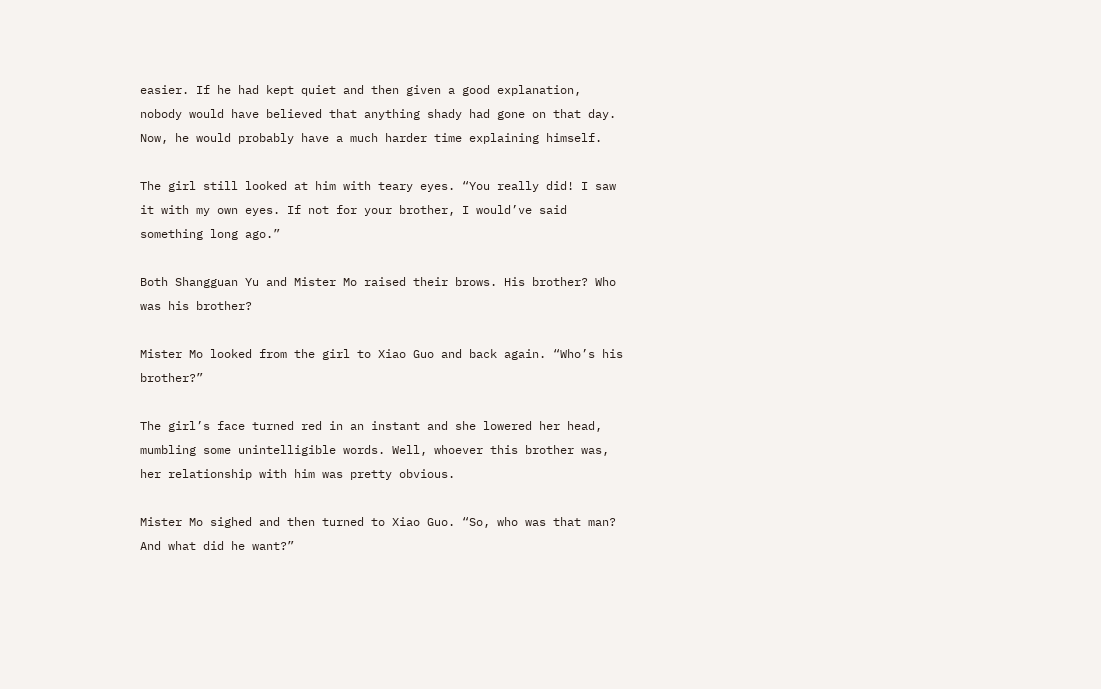easier. If he had kept quiet and then given a good explanation, nobody would have believed that anything shady had gone on that day. Now, he would probably have a much harder time explaining himself.

The girl still looked at him with teary eyes. “You really did! I saw it with my own eyes. If not for your brother, I would’ve said something long ago.”

Both Shangguan Yu and Mister Mo raised their brows. His brother? Who was his brother?

Mister Mo looked from the girl to Xiao Guo and back again. “Who’s his brother?”

The girl’s face turned red in an instant and she lowered her head, mumbling some unintelligible words. Well, whoever this brother was, her relationship with him was pretty obvious.

Mister Mo sighed and then turned to Xiao Guo. “So, who was that man? And what did he want?”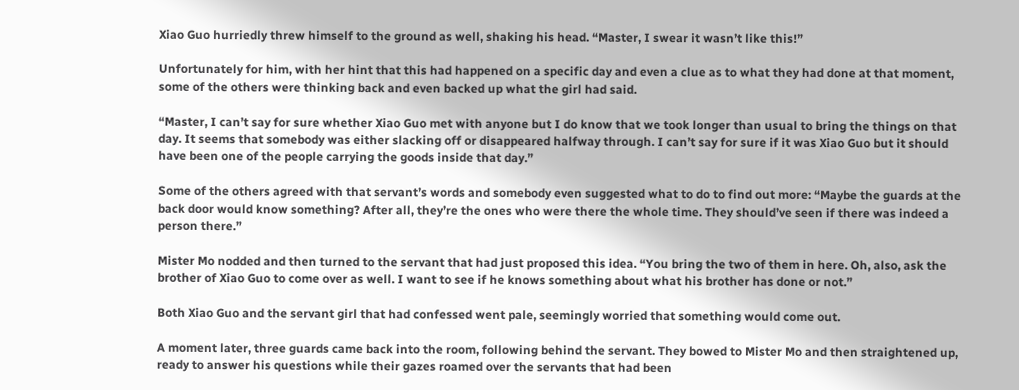Xiao Guo hurriedly threw himself to the ground as well, shaking his head. “Master, I swear it wasn’t like this!”

Unfortunately for him, with her hint that this had happened on a specific day and even a clue as to what they had done at that moment, some of the others were thinking back and even backed up what the girl had said.

“Master, I can’t say for sure whether Xiao Guo met with anyone but I do know that we took longer than usual to bring the things on that day. It seems that somebody was either slacking off or disappeared halfway through. I can’t say for sure if it was Xiao Guo but it should have been one of the people carrying the goods inside that day.”

Some of the others agreed with that servant’s words and somebody even suggested what to do to find out more: “Maybe the guards at the back door would know something? After all, they’re the ones who were there the whole time. They should’ve seen if there was indeed a person there.”

Mister Mo nodded and then turned to the servant that had just proposed this idea. “You bring the two of them in here. Oh, also, ask the brother of Xiao Guo to come over as well. I want to see if he knows something about what his brother has done or not.”

Both Xiao Guo and the servant girl that had confessed went pale, seemingly worried that something would come out.

A moment later, three guards came back into the room, following behind the servant. They bowed to Mister Mo and then straightened up, ready to answer his questions while their gazes roamed over the servants that had been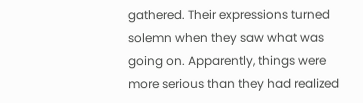gathered. Their expressions turned solemn when they saw what was going on. Apparently, things were more serious than they had realized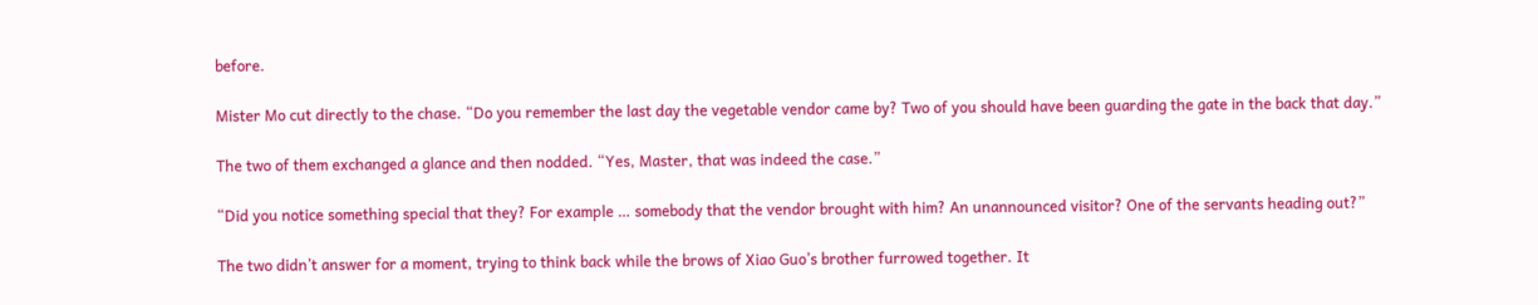before.

Mister Mo cut directly to the chase. “Do you remember the last day the vegetable vendor came by? Two of you should have been guarding the gate in the back that day.”

The two of them exchanged a glance and then nodded. “Yes, Master, that was indeed the case.”

“Did you notice something special that they? For example … somebody that the vendor brought with him? An unannounced visitor? One of the servants heading out?”

The two didn’t answer for a moment, trying to think back while the brows of Xiao Guo’s brother furrowed together. It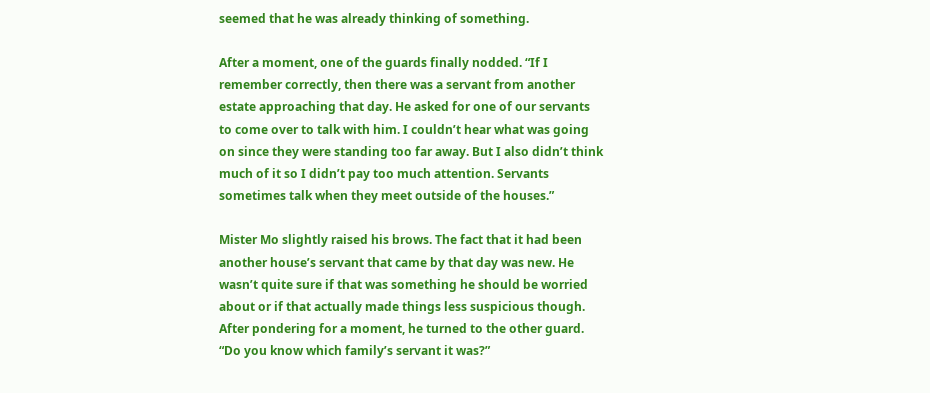seemed that he was already thinking of something.

After a moment, one of the guards finally nodded. “If I remember correctly, then there was a servant from another estate approaching that day. He asked for one of our servants to come over to talk with him. I couldn’t hear what was going on since they were standing too far away. But I also didn’t think much of it so I didn’t pay too much attention. Servants sometimes talk when they meet outside of the houses.”

Mister Mo slightly raised his brows. The fact that it had been another house’s servant that came by that day was new. He wasn’t quite sure if that was something he should be worried about or if that actually made things less suspicious though. After pondering for a moment, he turned to the other guard. “Do you know which family’s servant it was?”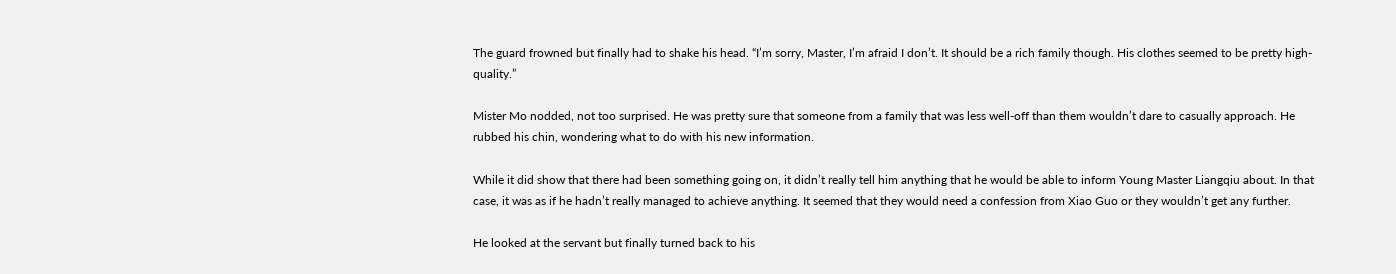The guard frowned but finally had to shake his head. “I’m sorry, Master, I’m afraid I don’t. It should be a rich family though. His clothes seemed to be pretty high-quality.”

Mister Mo nodded, not too surprised. He was pretty sure that someone from a family that was less well-off than them wouldn’t dare to casually approach. He rubbed his chin, wondering what to do with his new information.

While it did show that there had been something going on, it didn’t really tell him anything that he would be able to inform Young Master Liangqiu about. In that case, it was as if he hadn’t really managed to achieve anything. It seemed that they would need a confession from Xiao Guo or they wouldn’t get any further.

He looked at the servant but finally turned back to his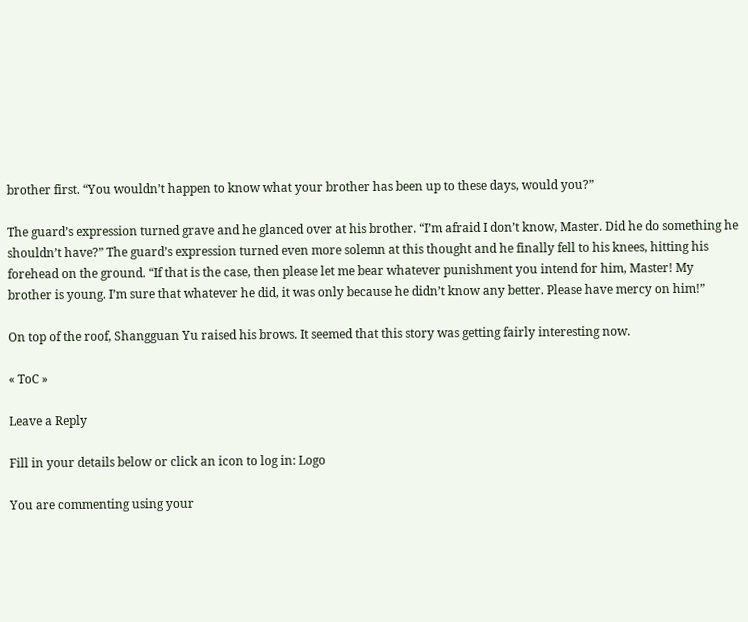brother first. “You wouldn’t happen to know what your brother has been up to these days, would you?”

The guard’s expression turned grave and he glanced over at his brother. “I’m afraid I don’t know, Master. Did he do something he shouldn’t have?” The guard’s expression turned even more solemn at this thought and he finally fell to his knees, hitting his forehead on the ground. “If that is the case, then please let me bear whatever punishment you intend for him, Master! My brother is young. I’m sure that whatever he did, it was only because he didn’t know any better. Please have mercy on him!”

On top of the roof, Shangguan Yu raised his brows. It seemed that this story was getting fairly interesting now.

« ToC »

Leave a Reply

Fill in your details below or click an icon to log in: Logo

You are commenting using your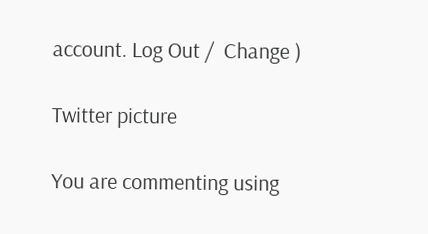account. Log Out /  Change )

Twitter picture

You are commenting using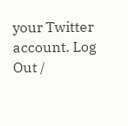your Twitter account. Log Out /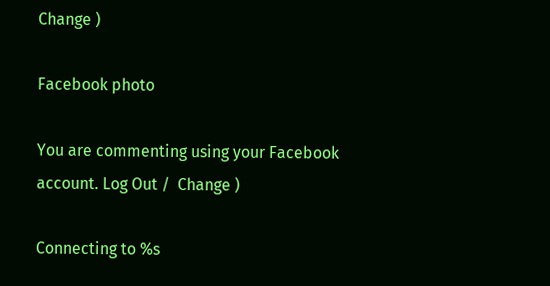Change )

Facebook photo

You are commenting using your Facebook account. Log Out /  Change )

Connecting to %s